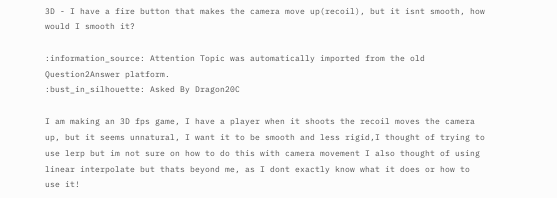3D - I have a fire button that makes the camera move up(recoil), but it isnt smooth, how would I smooth it?

:information_source: Attention Topic was automatically imported from the old Question2Answer platform.
:bust_in_silhouette: Asked By Dragon20C

I am making an 3D fps game, I have a player when it shoots the recoil moves the camera up, but it seems unnatural, I want it to be smooth and less rigid,I thought of trying to use lerp but im not sure on how to do this with camera movement I also thought of using linear interpolate but thats beyond me, as I dont exactly know what it does or how to use it!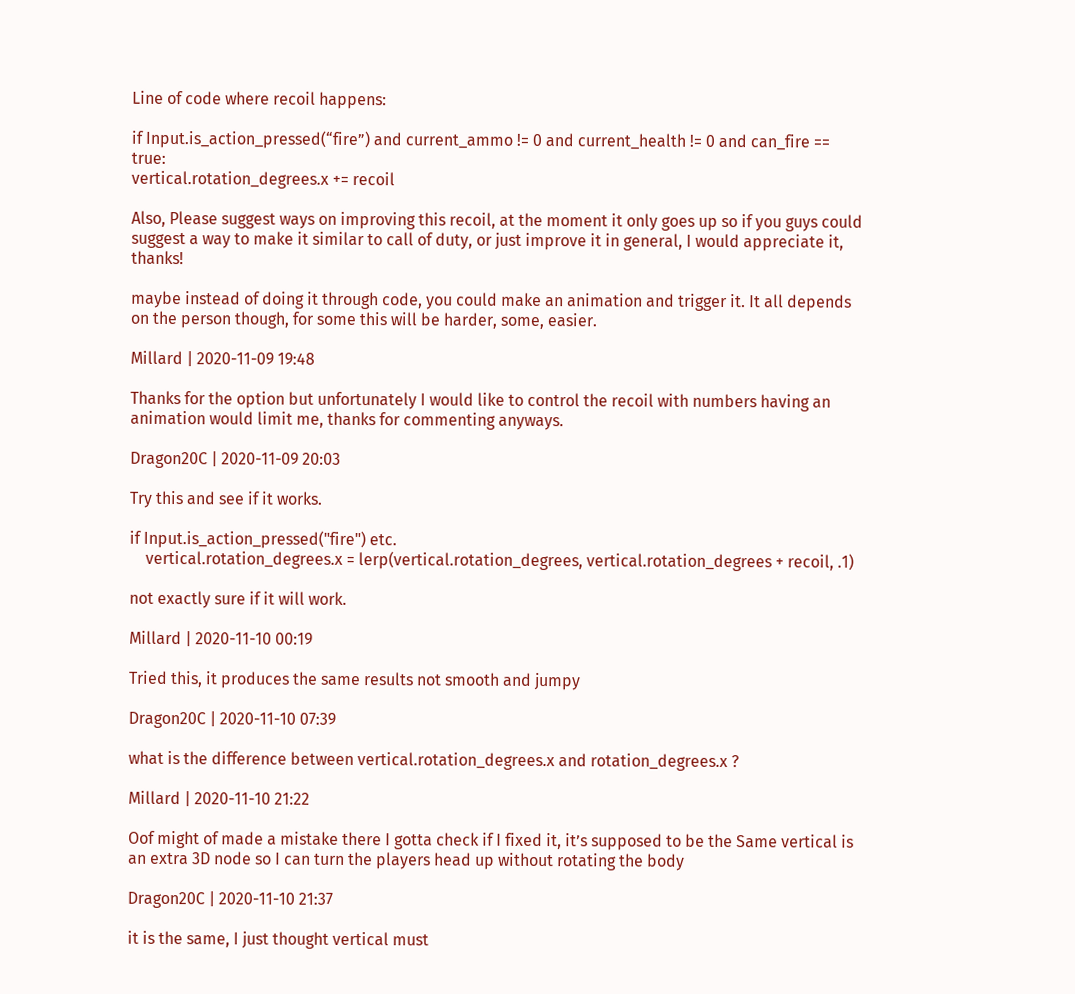Line of code where recoil happens:

if Input.is_action_pressed(“fire”) and current_ammo != 0 and current_health != 0 and can_fire == true:
vertical.rotation_degrees.x += recoil

Also, Please suggest ways on improving this recoil, at the moment it only goes up so if you guys could suggest a way to make it similar to call of duty, or just improve it in general, I would appreciate it, thanks!

maybe instead of doing it through code, you could make an animation and trigger it. It all depends on the person though, for some this will be harder, some, easier.

Millard | 2020-11-09 19:48

Thanks for the option but unfortunately I would like to control the recoil with numbers having an animation would limit me, thanks for commenting anyways.

Dragon20C | 2020-11-09 20:03

Try this and see if it works.

if Input.is_action_pressed("fire") etc.
    vertical.rotation_degrees.x = lerp(vertical.rotation_degrees, vertical.rotation_degrees + recoil, .1)

not exactly sure if it will work.

Millard | 2020-11-10 00:19

Tried this, it produces the same results not smooth and jumpy

Dragon20C | 2020-11-10 07:39

what is the difference between vertical.rotation_degrees.x and rotation_degrees.x ?

Millard | 2020-11-10 21:22

Oof might of made a mistake there I gotta check if I fixed it, it’s supposed to be the Same vertical is an extra 3D node so I can turn the players head up without rotating the body

Dragon20C | 2020-11-10 21:37

it is the same, I just thought vertical must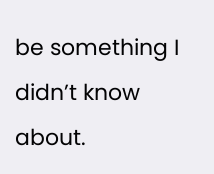be something I didn’t know about.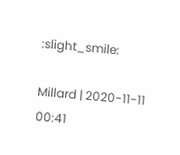:slight_smile:

Millard | 2020-11-11 00:41